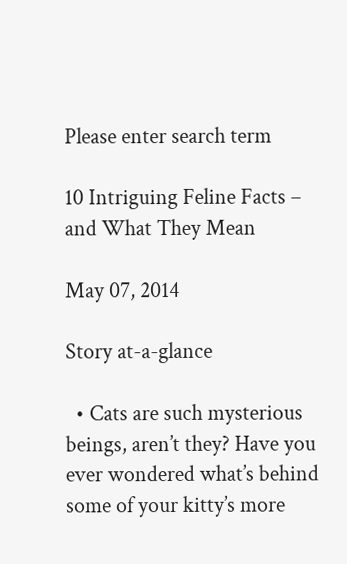Please enter search term

10 Intriguing Feline Facts – and What They Mean

May 07, 2014

Story at-a-glance

  • Cats are such mysterious beings, aren’t they? Have you ever wondered what’s behind some of your kitty’s more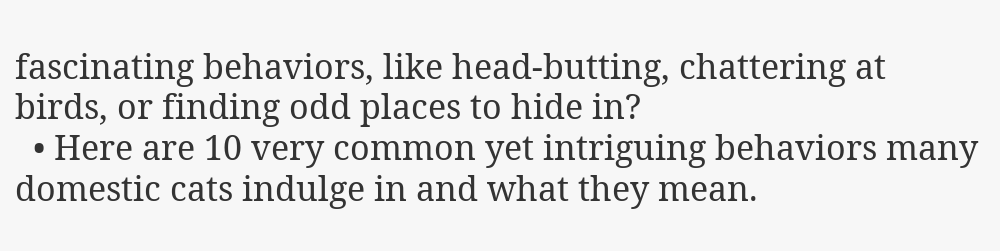fascinating behaviors, like head-butting, chattering at birds, or finding odd places to hide in?
  • Here are 10 very common yet intriguing behaviors many domestic cats indulge in and what they mean.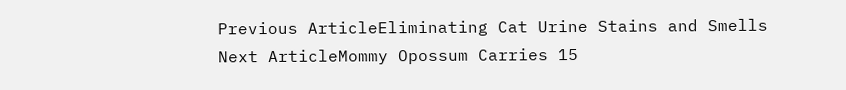Previous ArticleEliminating Cat Urine Stains and Smells Next ArticleMommy Opossum Carries 15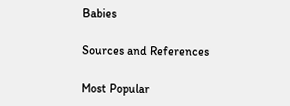Babies

Sources and References

Most Popular